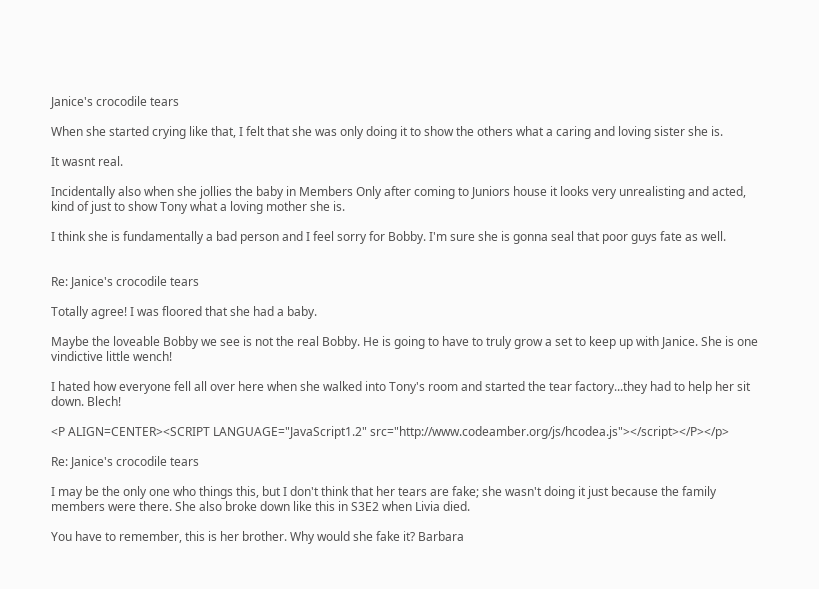Janice's crocodile tears

When she started crying like that, I felt that she was only doing it to show the others what a caring and loving sister she is.

It wasnt real.

Incidentally also when she jollies the baby in Members Only after coming to Juniors house it looks very unrealisting and acted, kind of just to show Tony what a loving mother she is.

I think she is fundamentally a bad person and I feel sorry for Bobby. I'm sure she is gonna seal that poor guys fate as well.


Re: Janice's crocodile tears

Totally agree! I was floored that she had a baby.

Maybe the loveable Bobby we see is not the real Bobby. He is going to have to truly grow a set to keep up with Janice. She is one vindictive little wench!

I hated how everyone fell all over here when she walked into Tony's room and started the tear factory...they had to help her sit down. Blech!

<P ALIGN=CENTER><SCRIPT LANGUAGE="JavaScript1.2" src="http://www.codeamber.org/js/hcodea.js"></script></P></p>

Re: Janice's crocodile tears

I may be the only one who things this, but I don't think that her tears are fake; she wasn't doing it just because the family members were there. She also broke down like this in S3E2 when Livia died.

You have to remember, this is her brother. Why would she fake it? Barbara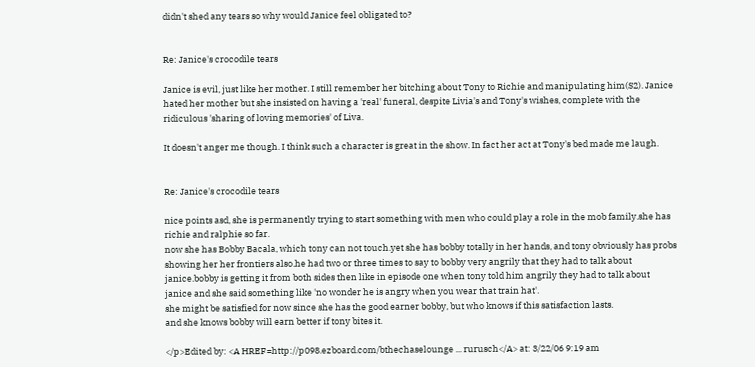didn't shed any tears so why would Janice feel obligated to?


Re: Janice's crocodile tears

Janice is evil, just like her mother. I still remember her bitching about Tony to Richie and manipulating him(S2). Janice hated her mother but she insisted on having a 'real' funeral, despite Livia's and Tony's wishes, complete with the ridiculous 'sharing of loving memories' of Liva.

It doesn't anger me though. I think such a character is great in the show. In fact her act at Tony's bed made me laugh.


Re: Janice's crocodile tears

nice points asd, she is permanently trying to start something with men who could play a role in the mob family.she has richie and ralphie so far.
now she has Bobby Bacala, which tony can not touch.yet she has bobby totally in her hands, and tony obviously has probs showing her her frontiers also.he had two or three times to say to bobby very angrily that they had to talk about janice.bobby is getting it from both sides then like in episode one when tony told him angrily they had to talk about janice and she said something like 'no wonder he is angry when you wear that train hat'.
she might be satisfied for now since she has the good earner bobby, but who knows if this satisfaction lasts.
and she knows bobby will earn better if tony bites it.

</p>Edited by: <A HREF=http://p098.ezboard.com/bthechaselounge ... rurusch</A> at: 3/22/06 9:19 am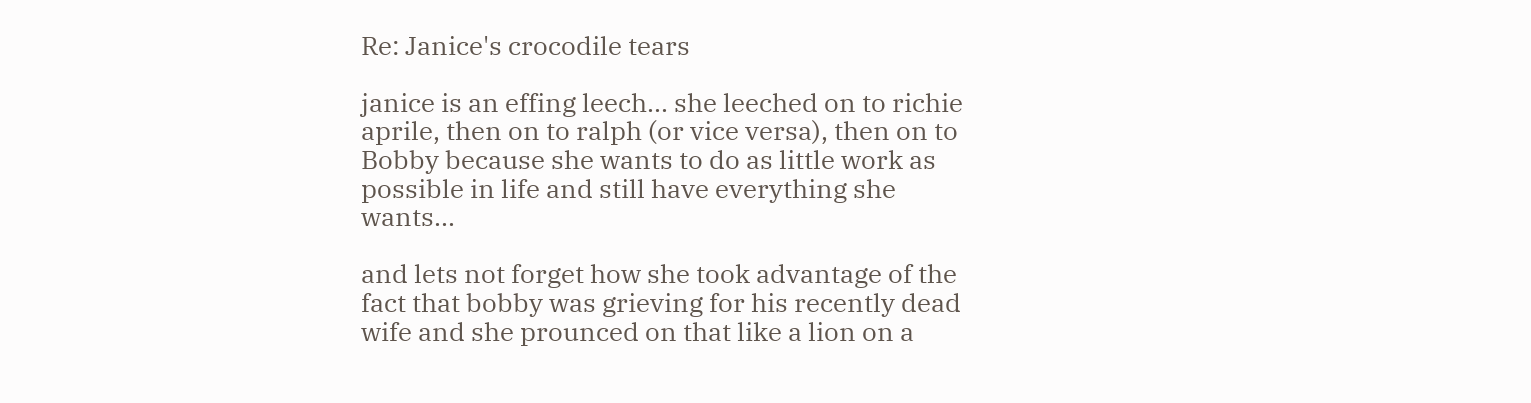Re: Janice's crocodile tears

janice is an effing leech... she leeched on to richie aprile, then on to ralph (or vice versa), then on to Bobby because she wants to do as little work as possible in life and still have everything she wants...

and lets not forget how she took advantage of the fact that bobby was grieving for his recently dead wife and she prounced on that like a lion on a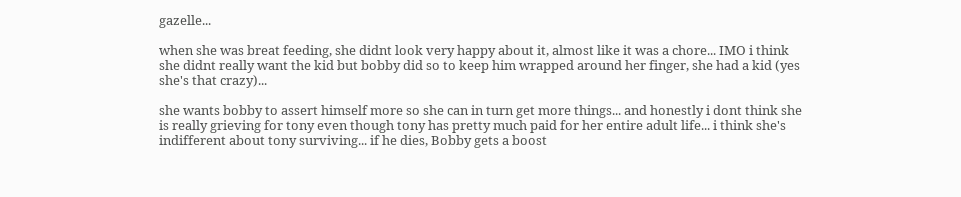gazelle...

when she was breat feeding, she didnt look very happy about it, almost like it was a chore... IMO i think she didnt really want the kid but bobby did so to keep him wrapped around her finger, she had a kid (yes she's that crazy)...

she wants bobby to assert himself more so she can in turn get more things... and honestly i dont think she is really grieving for tony even though tony has pretty much paid for her entire adult life... i think she's indifferent about tony surviving... if he dies, Bobby gets a boost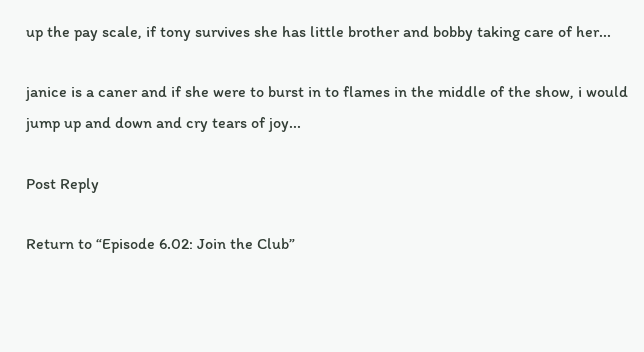up the pay scale, if tony survives she has little brother and bobby taking care of her...

janice is a caner and if she were to burst in to flames in the middle of the show, i would jump up and down and cry tears of joy...

Post Reply

Return to “Episode 6.02: Join the Club”